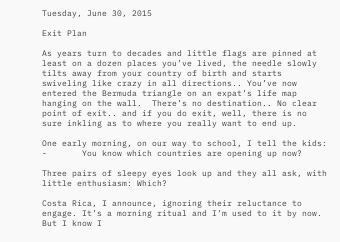Tuesday, June 30, 2015

Exit Plan

As years turn to decades and little flags are pinned at least on a dozen places you’ve lived, the needle slowly tilts away from your country of birth and starts swiveling like crazy in all directions.. You’ve now entered the Bermuda triangle on an expat’s life map hanging on the wall.  There’s no destination.. No clear point of exit.. and if you do exit, well, there is no sure inkling as to where you really want to end up.

One early morning, on our way to school, I tell the kids:
-       You know which countries are opening up now?

Three pairs of sleepy eyes look up and they all ask, with little enthusiasm: Which?

Costa Rica, I announce, ignoring their reluctance to engage. It’s a morning ritual and I’m used to it by now. But I know I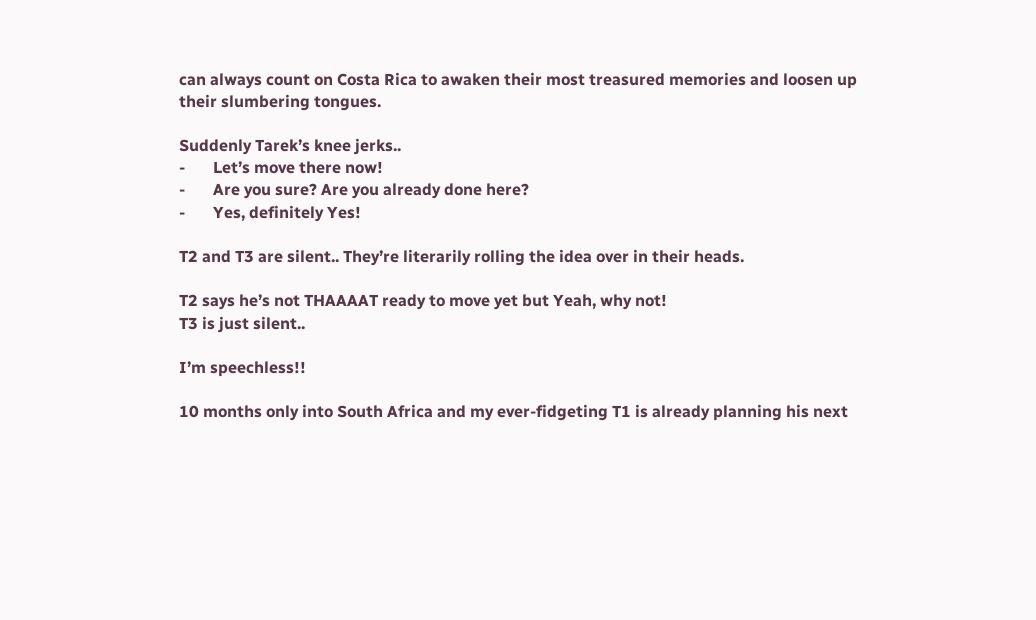can always count on Costa Rica to awaken their most treasured memories and loosen up their slumbering tongues.

Suddenly Tarek’s knee jerks..
-       Let’s move there now!
-       Are you sure? Are you already done here?
-       Yes, definitely Yes!

T2 and T3 are silent.. They’re literarily rolling the idea over in their heads.

T2 says he’s not THAAAAT ready to move yet but Yeah, why not!
T3 is just silent..

I’m speechless!!

10 months only into South Africa and my ever-fidgeting T1 is already planning his next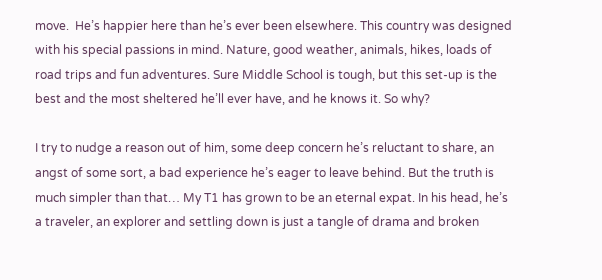move.  He’s happier here than he’s ever been elsewhere. This country was designed with his special passions in mind. Nature, good weather, animals, hikes, loads of road trips and fun adventures. Sure Middle School is tough, but this set-up is the best and the most sheltered he’ll ever have, and he knows it. So why?

I try to nudge a reason out of him, some deep concern he’s reluctant to share, an angst of some sort, a bad experience he’s eager to leave behind. But the truth is much simpler than that… My T1 has grown to be an eternal expat. In his head, he’s a traveler, an explorer and settling down is just a tangle of drama and broken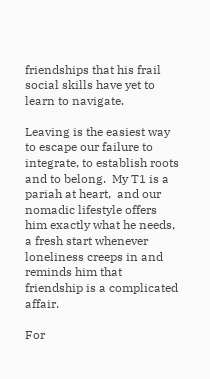friendships that his frail social skills have yet to learn to navigate.

Leaving is the easiest way to escape our failure to integrate, to establish roots and to belong.  My T1 is a pariah at heart,  and our nomadic lifestyle offers him exactly what he needs, a fresh start whenever loneliness creeps in and reminds him that friendship is a complicated affair.

For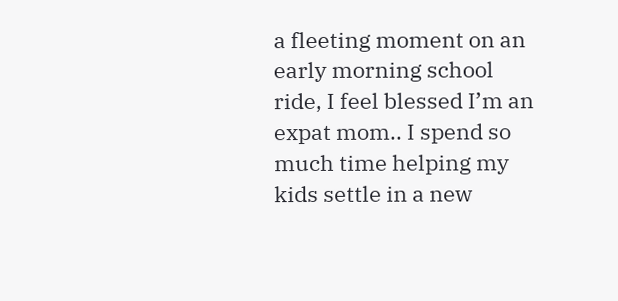a fleeting moment on an early morning school ride, I feel blessed I’m an expat mom.. I spend so much time helping my kids settle in a new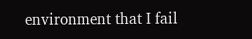environment that I fail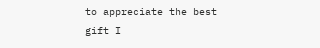to appreciate the best gift I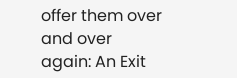offer them over and over again: An Exit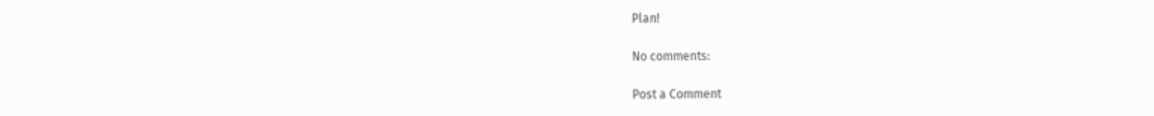Plan!

No comments:

Post a Comment